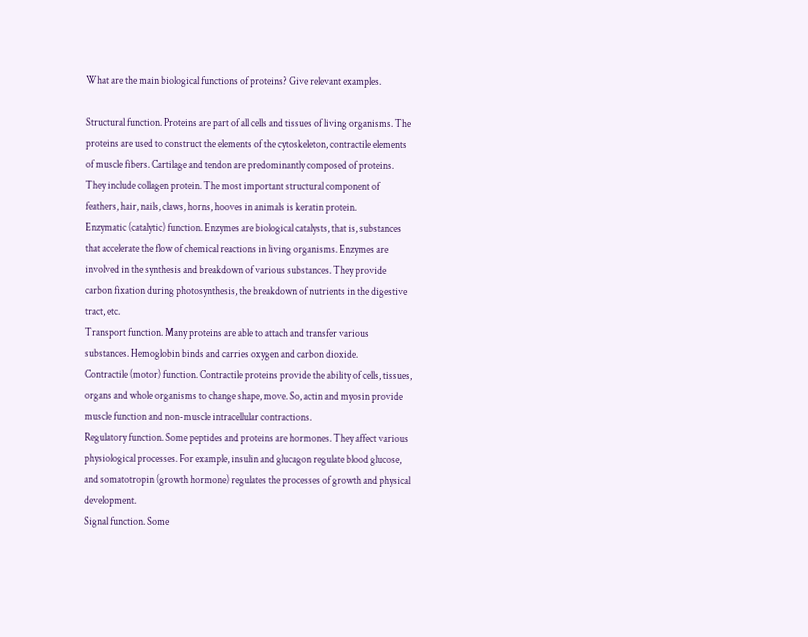What are the main biological functions of proteins? Give relevant examples.

Structural function. Proteins are part of all cells and tissues of living organisms. The proteins are used to construct the elements of the cytoskeleton, contractile elements of muscle fibers. Cartilage and tendon are predominantly composed of proteins. They include collagen protein. The most important structural component of feathers, hair, nails, claws, horns, hooves in animals is keratin protein.
Enzymatic (catalytic) function. Enzymes are biological catalysts, that is, substances that accelerate the flow of chemical reactions in living organisms. Enzymes are involved in the synthesis and breakdown of various substances. They provide carbon fixation during photosynthesis, the breakdown of nutrients in the digestive tract, etc.
Transport function. Many proteins are able to attach and transfer various substances. Hemoglobin binds and carries oxygen and carbon dioxide.
Contractile (motor) function. Contractile proteins provide the ability of cells, tissues, organs and whole organisms to change shape, move. So, actin and myosin provide muscle function and non-muscle intracellular contractions.
Regulatory function. Some peptides and proteins are hormones. They affect various physiological processes. For example, insulin and glucagon regulate blood glucose, and somatotropin (growth hormone) regulates the processes of growth and physical development.
Signal function. Some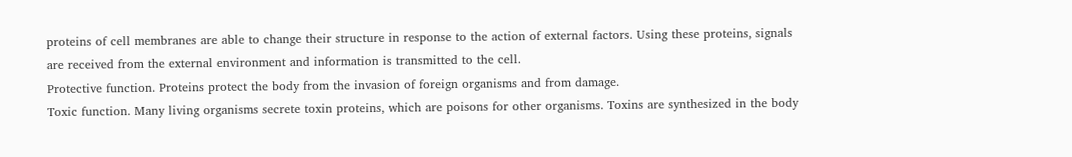proteins of cell membranes are able to change their structure in response to the action of external factors. Using these proteins, signals are received from the external environment and information is transmitted to the cell.
Protective function. Proteins protect the body from the invasion of foreign organisms and from damage.
Toxic function. Many living organisms secrete toxin proteins, which are poisons for other organisms. Toxins are synthesized in the body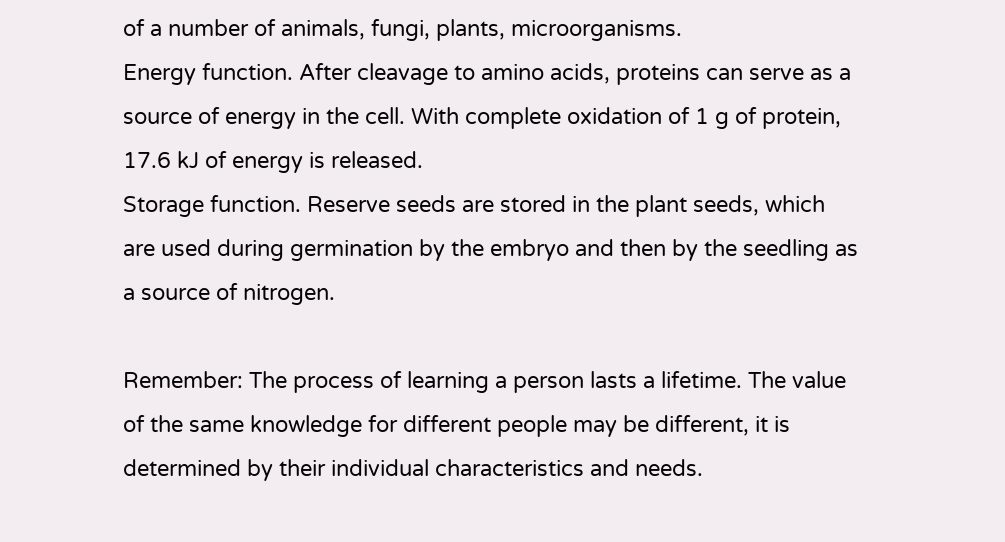of a number of animals, fungi, plants, microorganisms.
Energy function. After cleavage to amino acids, proteins can serve as a source of energy in the cell. With complete oxidation of 1 g of protein, 17.6 kJ of energy is released.
Storage function. Reserve seeds are stored in the plant seeds, which are used during germination by the embryo and then by the seedling as a source of nitrogen.

Remember: The process of learning a person lasts a lifetime. The value of the same knowledge for different people may be different, it is determined by their individual characteristics and needs.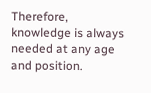Therefore, knowledge is always needed at any age and position.